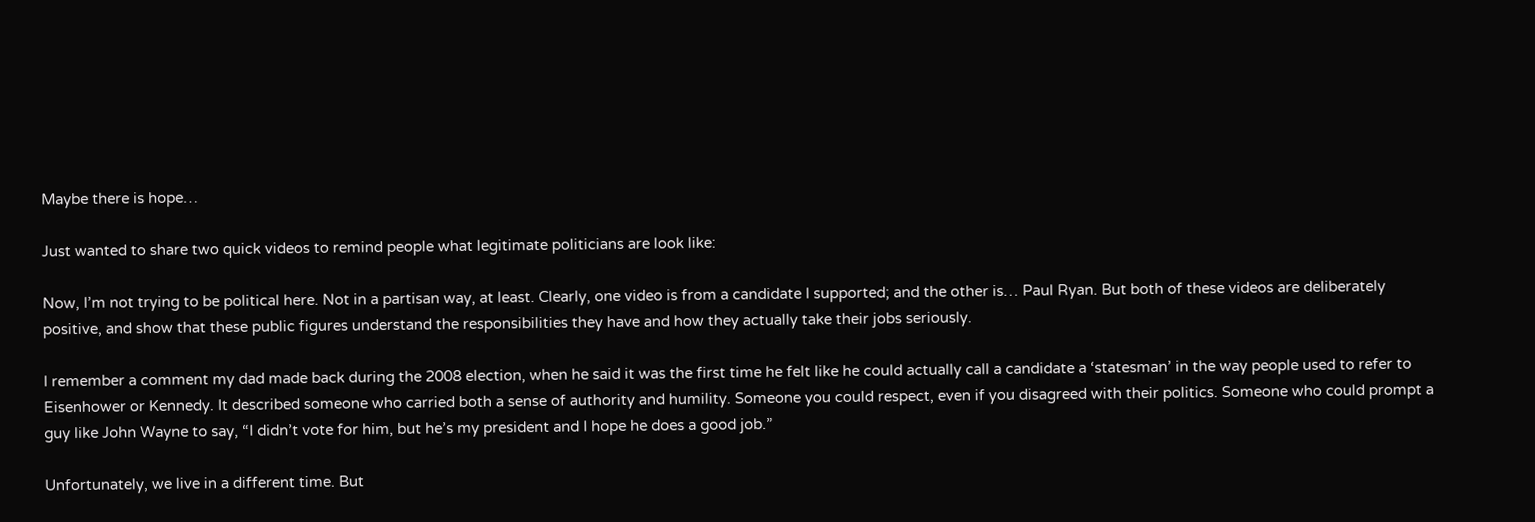Maybe there is hope…

Just wanted to share two quick videos to remind people what legitimate politicians are look like:

Now, I’m not trying to be political here. Not in a partisan way, at least. Clearly, one video is from a candidate I supported; and the other is… Paul Ryan. But both of these videos are deliberately positive, and show that these public figures understand the responsibilities they have and how they actually take their jobs seriously.

I remember a comment my dad made back during the 2008 election, when he said it was the first time he felt like he could actually call a candidate a ‘statesman’ in the way people used to refer to Eisenhower or Kennedy. It described someone who carried both a sense of authority and humility. Someone you could respect, even if you disagreed with their politics. Someone who could prompt a guy like John Wayne to say, “I didn’t vote for him, but he’s my president and I hope he does a good job.”

Unfortunately, we live in a different time. But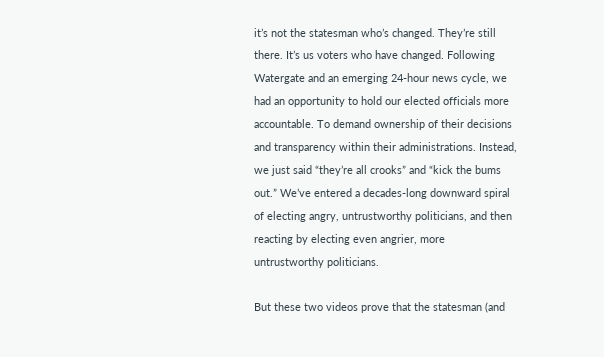it’s not the statesman who’s changed. They’re still there. It’s us voters who have changed. Following Watergate and an emerging 24-hour news cycle, we had an opportunity to hold our elected officials more accountable. To demand ownership of their decisions and transparency within their administrations. Instead, we just said “they’re all crooks” and “kick the bums out.” We’ve entered a decades-long downward spiral of electing angry, untrustworthy politicians, and then reacting by electing even angrier, more untrustworthy politicians.

But these two videos prove that the statesman (and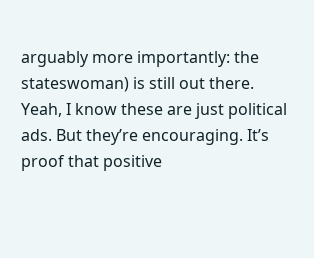arguably more importantly: the stateswoman) is still out there. Yeah, I know these are just political ads. But they’re encouraging. It’s proof that positive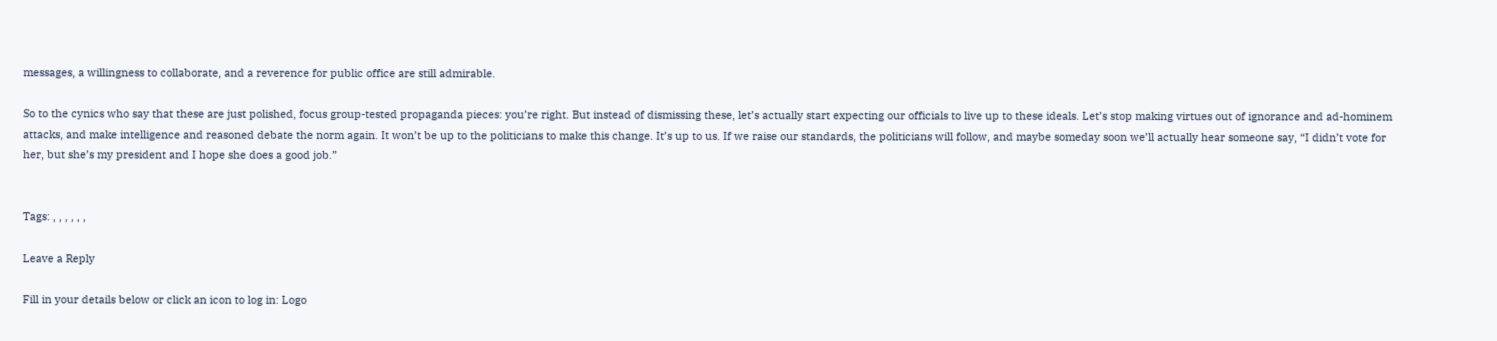messages, a willingness to collaborate, and a reverence for public office are still admirable.

So to the cynics who say that these are just polished, focus group-tested propaganda pieces: you’re right. But instead of dismissing these, let’s actually start expecting our officials to live up to these ideals. Let’s stop making virtues out of ignorance and ad-hominem attacks, and make intelligence and reasoned debate the norm again. It won’t be up to the politicians to make this change. It’s up to us. If we raise our standards, the politicians will follow, and maybe someday soon we’ll actually hear someone say, “I didn’t vote for her, but she’s my president and I hope she does a good job.”


Tags: , , , , , ,

Leave a Reply

Fill in your details below or click an icon to log in: Logo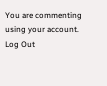You are commenting using your account. Log Out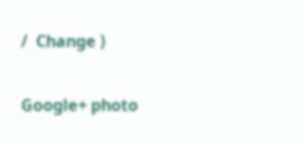/  Change )

Google+ photo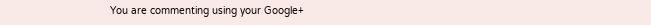You are commenting using your Google+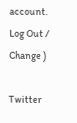account. Log Out /  Change )

Twitter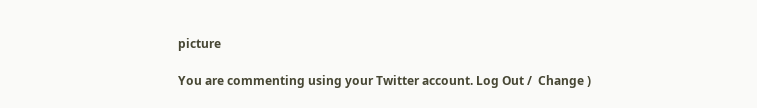picture

You are commenting using your Twitter account. Log Out /  Change )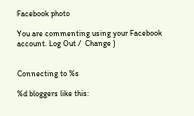Facebook photo

You are commenting using your Facebook account. Log Out /  Change )


Connecting to %s

%d bloggers like this: